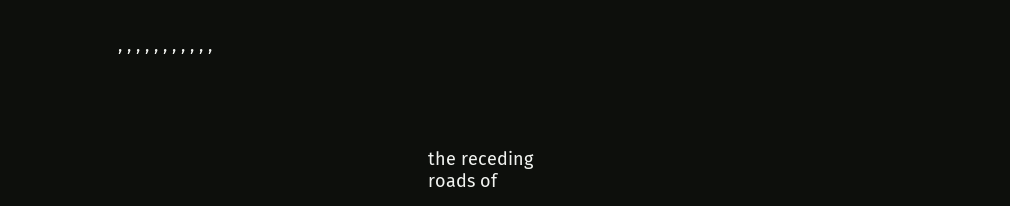, , , , , , , , , , ,




                                                              the receding
                                                              roads of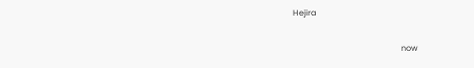Hejira

                                                      now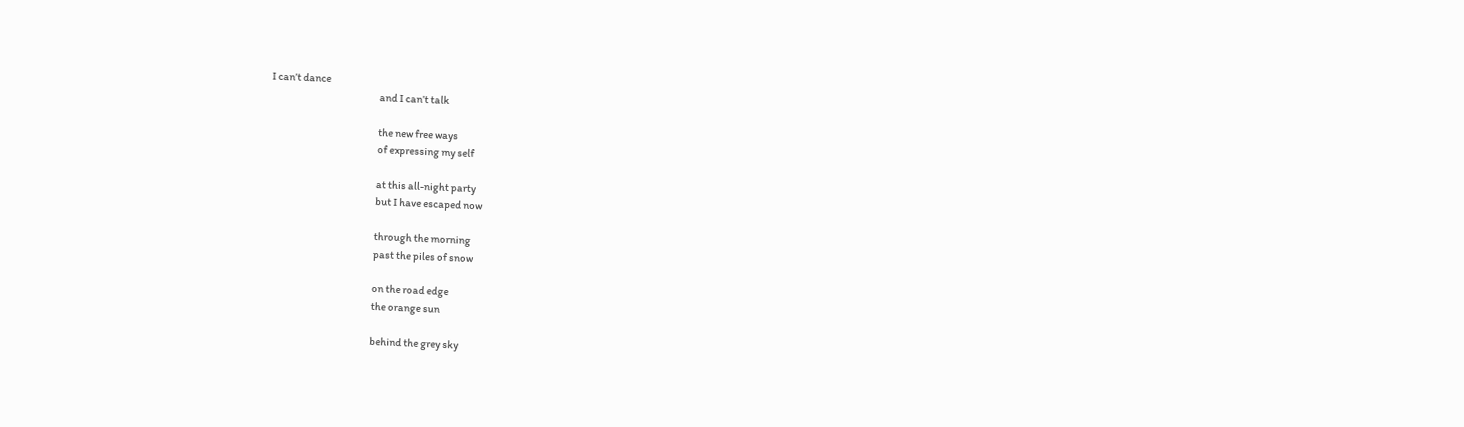I can’t dance
                                                      and I can’t talk

                                                      the new free ways
                                                      of expressing my self

                                                      at this all-night party
                                                      but I have escaped now

                                                      through the morning
                                                      past the piles of snow

                                                      on the road edge
                                                      the orange sun

                                                      behind the grey sky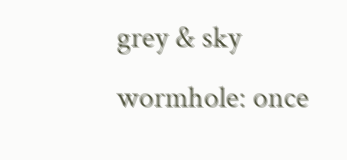grey & sky wormhole: once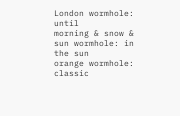London wormhole: until
morning & snow & sun wormhole: in the sun
orange wormhole: classic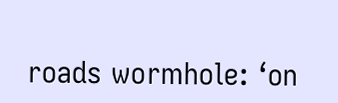roads wormhole: ‘on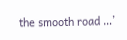the smooth road …’